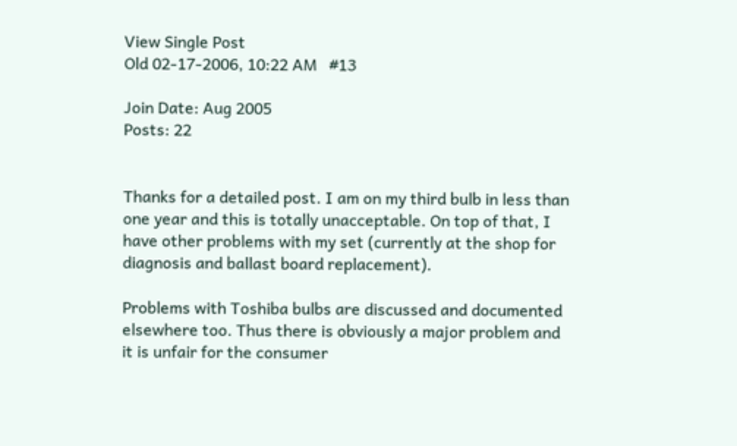View Single Post
Old 02-17-2006, 10:22 AM   #13

Join Date: Aug 2005
Posts: 22


Thanks for a detailed post. I am on my third bulb in less than
one year and this is totally unacceptable. On top of that, I
have other problems with my set (currently at the shop for
diagnosis and ballast board replacement).

Problems with Toshiba bulbs are discussed and documented
elsewhere too. Thus there is obviously a major problem and
it is unfair for the consumer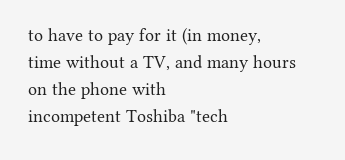to have to pay for it (in money,
time without a TV, and many hours on the phone with
incompetent Toshiba "tech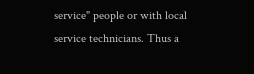service" people or with local
service technicians. Thus a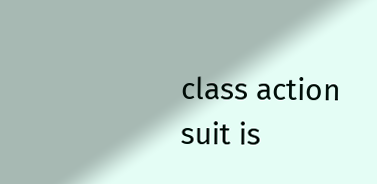class action suit is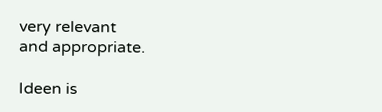very relevant
and appropriate.

Ideen is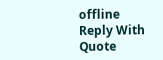offline   Reply With Quote